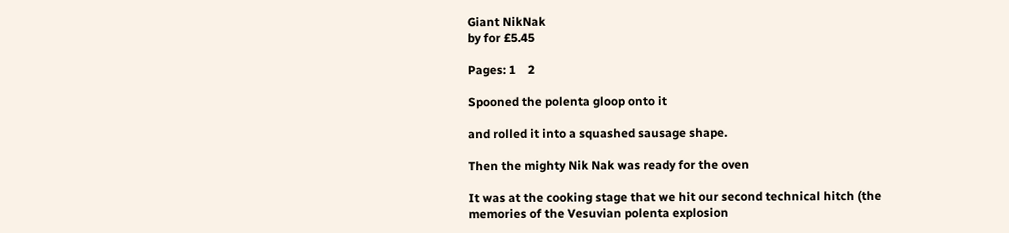Giant NikNak
by for £5.45

Pages: 1    2

Spooned the polenta gloop onto it

and rolled it into a squashed sausage shape.

Then the mighty Nik Nak was ready for the oven

It was at the cooking stage that we hit our second technical hitch (the memories of the Vesuvian polenta explosion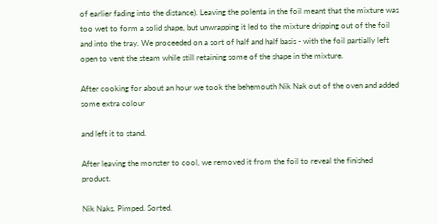of earlier fading into the distance). Leaving the polenta in the foil meant that the mixture was too wet to form a solid shape, but unwrapping it led to the mixture dripping out of the foil and into the tray. We proceeded on a sort of half and half basis - with the foil partially left open to vent the steam while still retaining some of the shape in the mixture.

After cooking for about an hour we took the behemouth Nik Nak out of the oven and added some extra colour

and left it to stand.

After leaving the monster to cool, we removed it from the foil to reveal the finished product.

Nik Naks. Pimped. Sorted.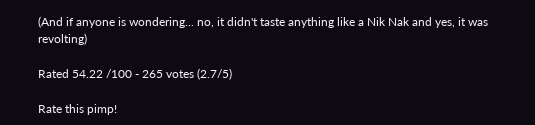(And if anyone is wondering... no, it didn't taste anything like a Nik Nak and yes, it was revolting)

Rated 54.22 /100 - 265 votes (2.7/5)

Rate this pimp!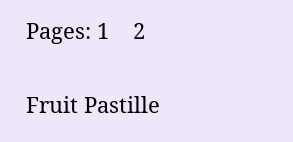Pages: 1    2

Fruit Pastille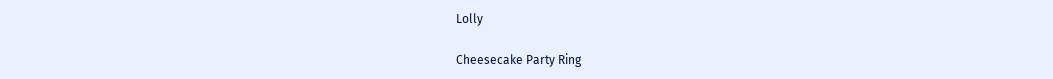Lolly

Cheesecake Party Ring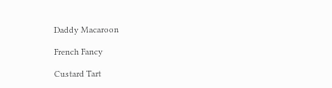Daddy Macaroon

French Fancy

Custard Tart